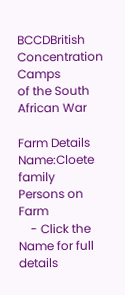BCCDBritish Concentration Camps
of the South African War

Farm Details
Name:Cloete family
Persons on Farm
    - Click the Name for full details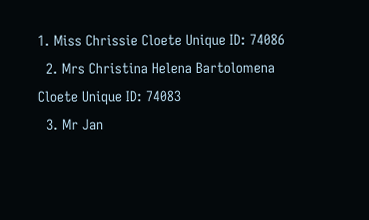1. Miss Chrissie Cloete Unique ID: 74086
  2. Mrs Christina Helena Bartolomena Cloete Unique ID: 74083
  3. Mr Jan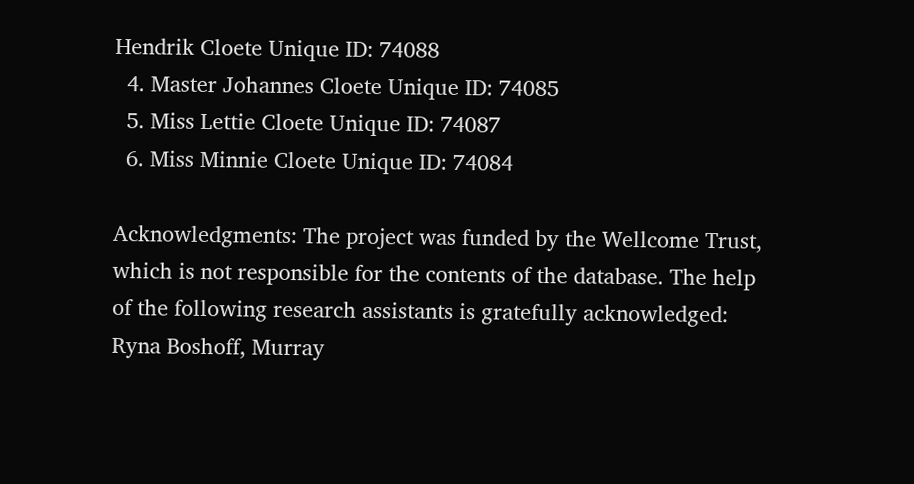Hendrik Cloete Unique ID: 74088
  4. Master Johannes Cloete Unique ID: 74085
  5. Miss Lettie Cloete Unique ID: 74087
  6. Miss Minnie Cloete Unique ID: 74084

Acknowledgments: The project was funded by the Wellcome Trust, which is not responsible for the contents of the database. The help of the following research assistants is gratefully acknowledged: Ryna Boshoff, Murray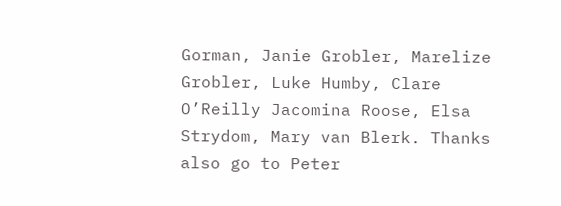Gorman, Janie Grobler, Marelize Grobler, Luke Humby, Clare O’Reilly Jacomina Roose, Elsa Strydom, Mary van Blerk. Thanks also go to Peter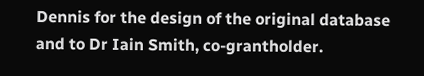Dennis for the design of the original database and to Dr Iain Smith, co-grantholder.